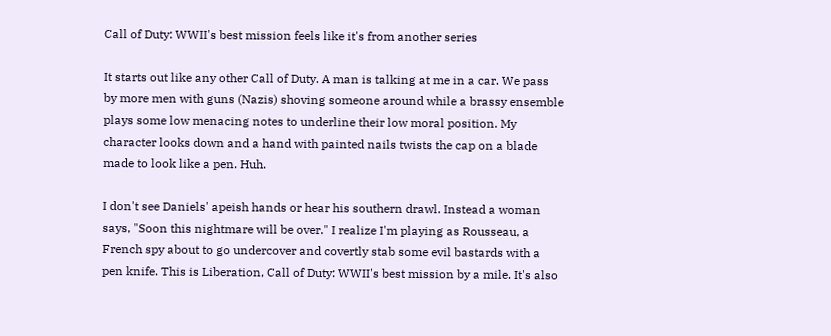Call of Duty: WWII's best mission feels like it's from another series

It starts out like any other Call of Duty. A man is talking at me in a car. We pass by more men with guns (Nazis) shoving someone around while a brassy ensemble plays some low menacing notes to underline their low moral position. My character looks down and a hand with painted nails twists the cap on a blade made to look like a pen. Huh.

I don't see Daniels' apeish hands or hear his southern drawl. Instead a woman says, "Soon this nightmare will be over." I realize I'm playing as Rousseau, a French spy about to go undercover and covertly stab some evil bastards with a pen knife. This is Liberation, Call of Duty: WWII's best mission by a mile. It's also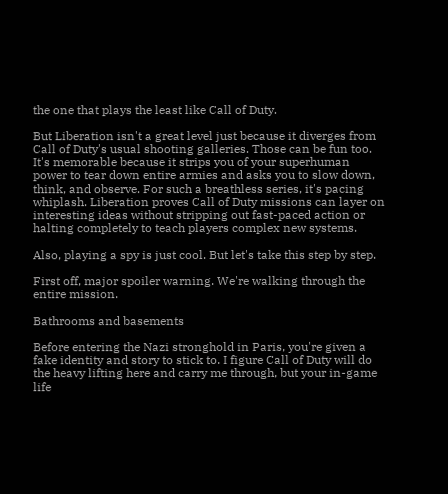the one that plays the least like Call of Duty.

But Liberation isn't a great level just because it diverges from Call of Duty's usual shooting galleries. Those can be fun too. It's memorable because it strips you of your superhuman power to tear down entire armies and asks you to slow down, think, and observe. For such a breathless series, it's pacing whiplash. Liberation proves Call of Duty missions can layer on interesting ideas without stripping out fast-paced action or halting completely to teach players complex new systems.

Also, playing a spy is just cool. But let's take this step by step.

First off, major spoiler warning. We're walking through the entire mission.

Bathrooms and basements

Before entering the Nazi stronghold in Paris, you're given a fake identity and story to stick to. I figure Call of Duty will do the heavy lifting here and carry me through, but your in-game life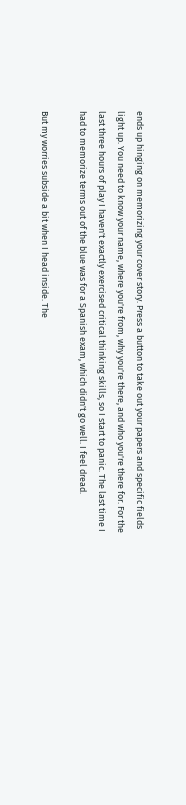ends up hinging on memorizing your cover story. Press a button to take out your papers and specific fields light up. You need to know your name, where you're from, why you're there, and who you're there for. For the last three hours of play I haven't exactly exercised critical thinking skills, so I start to panic. The last time I had to memorize terms out of the blue was for a Spanish exam, which didn't go well. I feel dread.

But my worries subside a bit when I head inside. The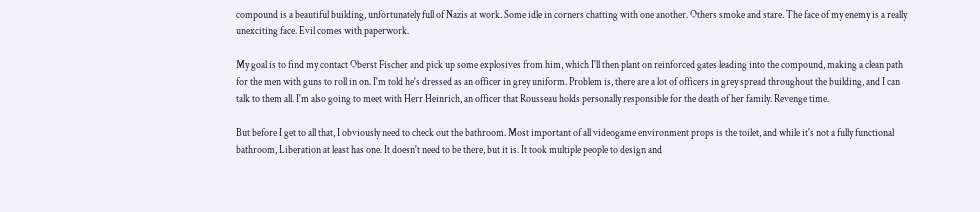compound is a beautiful building, unfortunately full of Nazis at work. Some idle in corners chatting with one another. Others smoke and stare. The face of my enemy is a really unexciting face. Evil comes with paperwork.

My goal is to find my contact Oberst Fischer and pick up some explosives from him, which I'll then plant on reinforced gates leading into the compound, making a clean path for the men with guns to roll in on. I'm told he's dressed as an officer in grey uniform. Problem is, there are a lot of officers in grey spread throughout the building, and I can talk to them all. I'm also going to meet with Herr Heinrich, an officer that Rousseau holds personally responsible for the death of her family. Revenge time.

But before I get to all that, I obviously need to check out the bathroom. Most important of all videogame environment props is the toilet, and while it's not a fully functional bathroom, Liberation at least has one. It doesn't need to be there, but it is. It took multiple people to design and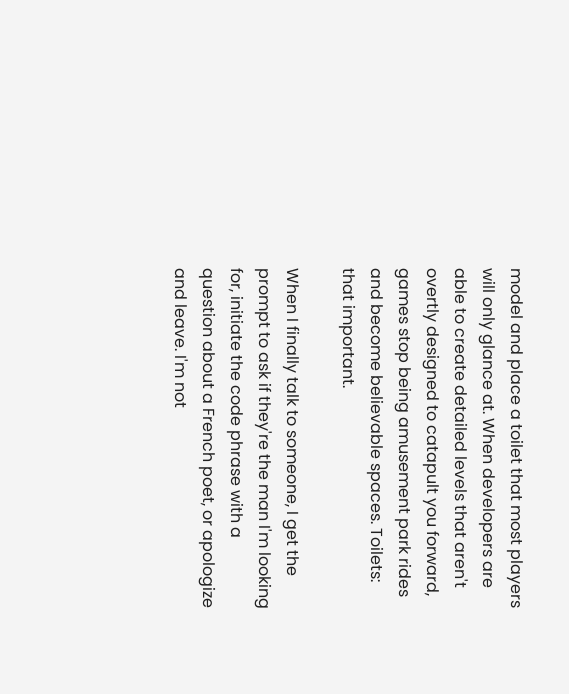model and place a toilet that most players will only glance at. When developers are able to create detailed levels that aren't overtly designed to catapult you forward, games stop being amusement park rides and become believable spaces. Toilets: that important.

When I finally talk to someone, I get the prompt to ask if they're the man I'm looking for, initiate the code phrase with a question about a French poet, or apologize and leave. I'm not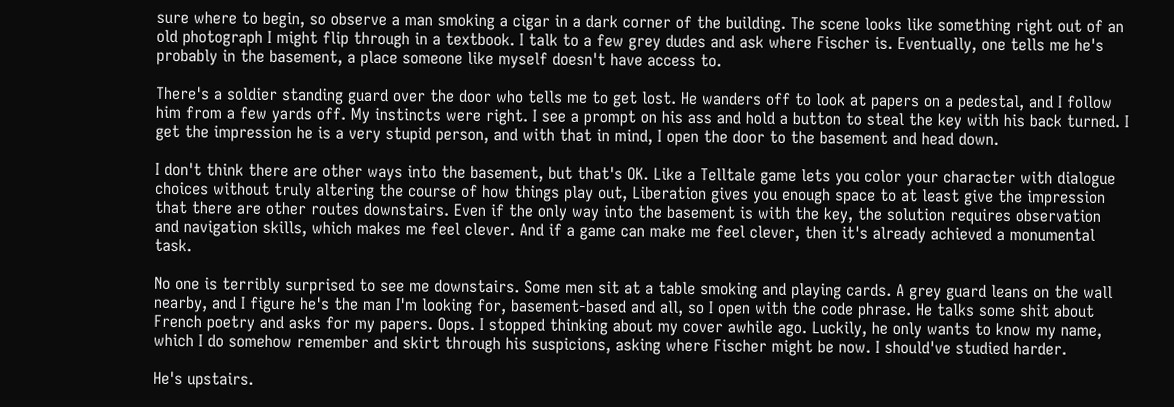sure where to begin, so observe a man smoking a cigar in a dark corner of the building. The scene looks like something right out of an old photograph I might flip through in a textbook. I talk to a few grey dudes and ask where Fischer is. Eventually, one tells me he's probably in the basement, a place someone like myself doesn't have access to.

There's a soldier standing guard over the door who tells me to get lost. He wanders off to look at papers on a pedestal, and I follow him from a few yards off. My instincts were right. I see a prompt on his ass and hold a button to steal the key with his back turned. I get the impression he is a very stupid person, and with that in mind, I open the door to the basement and head down.

I don't think there are other ways into the basement, but that's OK. Like a Telltale game lets you color your character with dialogue choices without truly altering the course of how things play out, Liberation gives you enough space to at least give the impression that there are other routes downstairs. Even if the only way into the basement is with the key, the solution requires observation and navigation skills, which makes me feel clever. And if a game can make me feel clever, then it's already achieved a monumental task.

No one is terribly surprised to see me downstairs. Some men sit at a table smoking and playing cards. A grey guard leans on the wall nearby, and I figure he's the man I'm looking for, basement-based and all, so I open with the code phrase. He talks some shit about French poetry and asks for my papers. Oops. I stopped thinking about my cover awhile ago. Luckily, he only wants to know my name, which I do somehow remember and skirt through his suspicions, asking where Fischer might be now. I should've studied harder.

He's upstairs.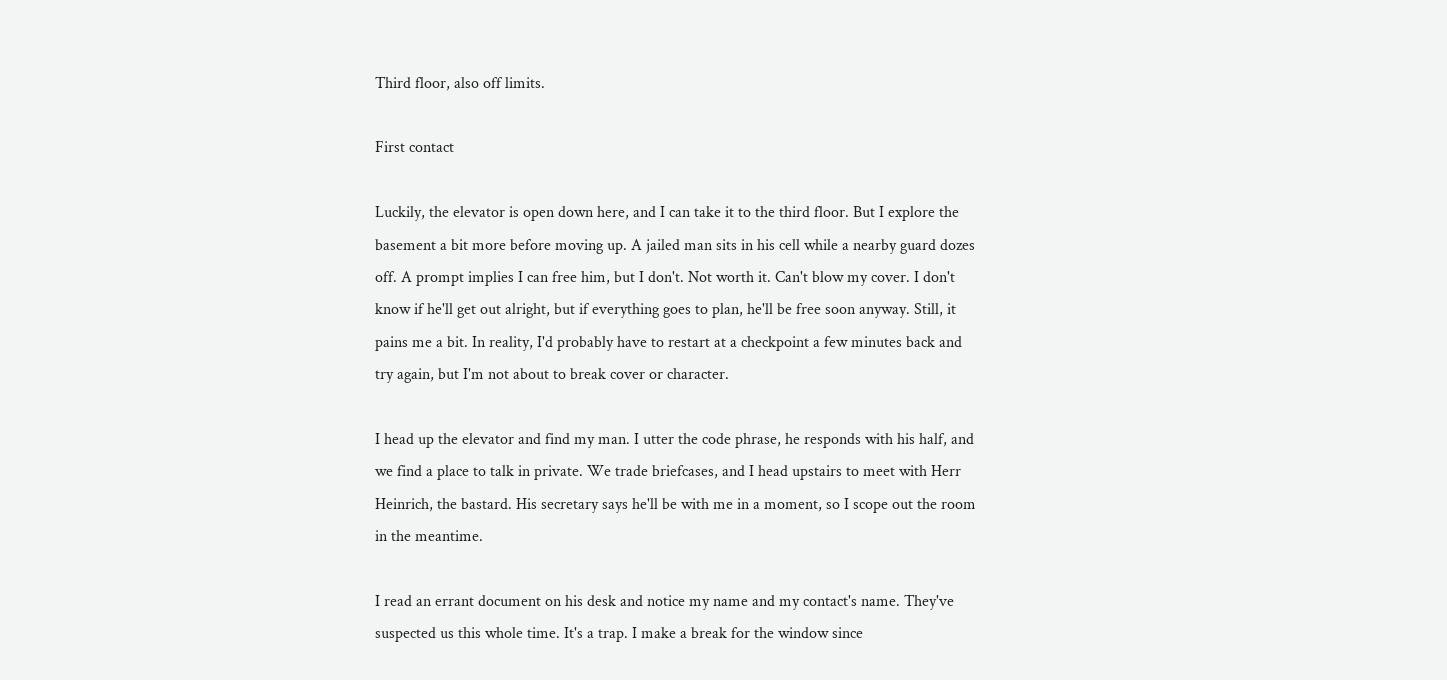Third floor, also off limits.

First contact

Luckily, the elevator is open down here, and I can take it to the third floor. But I explore the basement a bit more before moving up. A jailed man sits in his cell while a nearby guard dozes off. A prompt implies I can free him, but I don't. Not worth it. Can't blow my cover. I don't know if he'll get out alright, but if everything goes to plan, he'll be free soon anyway. Still, it pains me a bit. In reality, I'd probably have to restart at a checkpoint a few minutes back and try again, but I'm not about to break cover or character.

I head up the elevator and find my man. I utter the code phrase, he responds with his half, and we find a place to talk in private. We trade briefcases, and I head upstairs to meet with Herr Heinrich, the bastard. His secretary says he'll be with me in a moment, so I scope out the room in the meantime.

I read an errant document on his desk and notice my name and my contact's name. They've suspected us this whole time. It's a trap. I make a break for the window since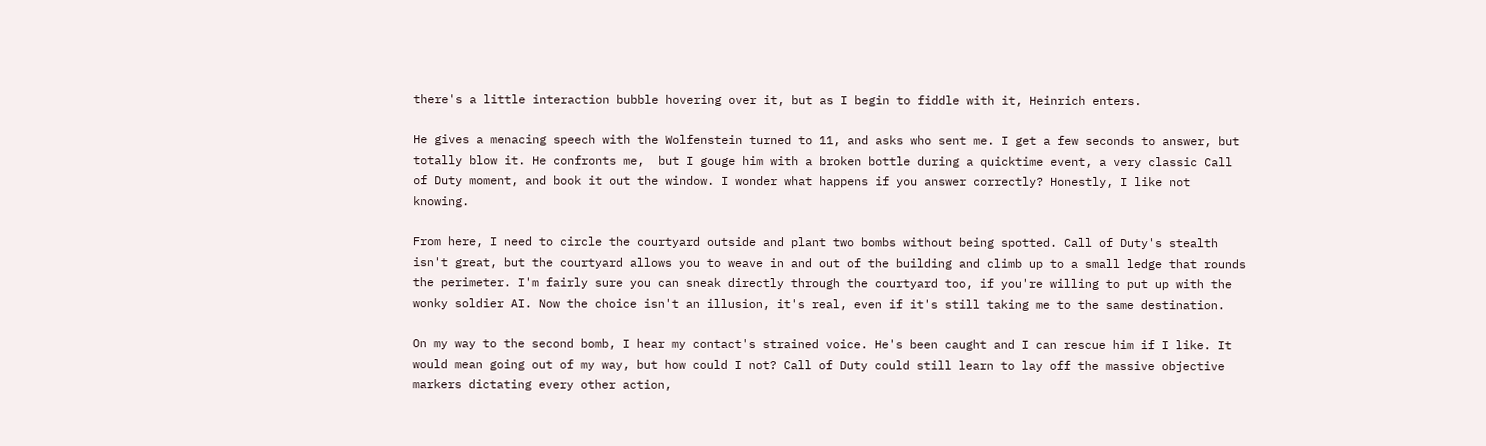there's a little interaction bubble hovering over it, but as I begin to fiddle with it, Heinrich enters.

He gives a menacing speech with the Wolfenstein turned to 11, and asks who sent me. I get a few seconds to answer, but totally blow it. He confronts me,  but I gouge him with a broken bottle during a quicktime event, a very classic Call of Duty moment, and book it out the window. I wonder what happens if you answer correctly? Honestly, I like not knowing.

From here, I need to circle the courtyard outside and plant two bombs without being spotted. Call of Duty's stealth isn't great, but the courtyard allows you to weave in and out of the building and climb up to a small ledge that rounds the perimeter. I'm fairly sure you can sneak directly through the courtyard too, if you're willing to put up with the wonky soldier AI. Now the choice isn't an illusion, it's real, even if it's still taking me to the same destination.

On my way to the second bomb, I hear my contact's strained voice. He's been caught and I can rescue him if I like. It would mean going out of my way, but how could I not? Call of Duty could still learn to lay off the massive objective markers dictating every other action,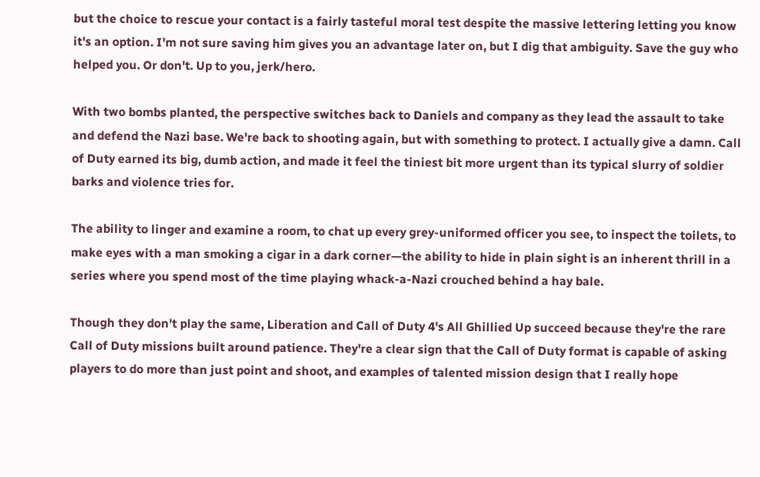but the choice to rescue your contact is a fairly tasteful moral test despite the massive lettering letting you know it's an option. I'm not sure saving him gives you an advantage later on, but I dig that ambiguity. Save the guy who helped you. Or don't. Up to you, jerk/hero.

With two bombs planted, the perspective switches back to Daniels and company as they lead the assault to take and defend the Nazi base. We're back to shooting again, but with something to protect. I actually give a damn. Call of Duty earned its big, dumb action, and made it feel the tiniest bit more urgent than its typical slurry of soldier barks and violence tries for.

The ability to linger and examine a room, to chat up every grey-uniformed officer you see, to inspect the toilets, to make eyes with a man smoking a cigar in a dark corner—the ability to hide in plain sight is an inherent thrill in a series where you spend most of the time playing whack-a-Nazi crouched behind a hay bale.

Though they don't play the same, Liberation and Call of Duty 4's All Ghillied Up succeed because they're the rare Call of Duty missions built around patience. They're a clear sign that the Call of Duty format is capable of asking players to do more than just point and shoot, and examples of talented mission design that I really hope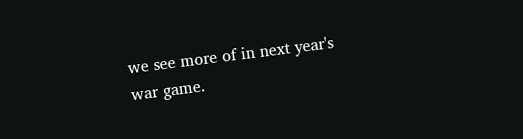we see more of in next year's war game.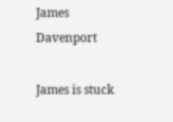James Davenport

James is stuck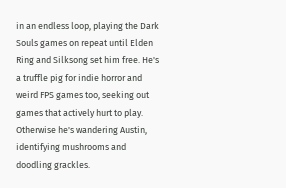in an endless loop, playing the Dark Souls games on repeat until Elden Ring and Silksong set him free. He's a truffle pig for indie horror and weird FPS games too, seeking out games that actively hurt to play. Otherwise he's wandering Austin, identifying mushrooms and doodling grackles.